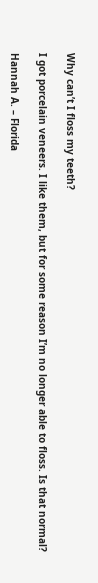Why can’t I floss my teeth?

I got porcelain veneers. I like them, but for some reason I’m no longer able to floss. Is that normal?

Hannah A. – Florida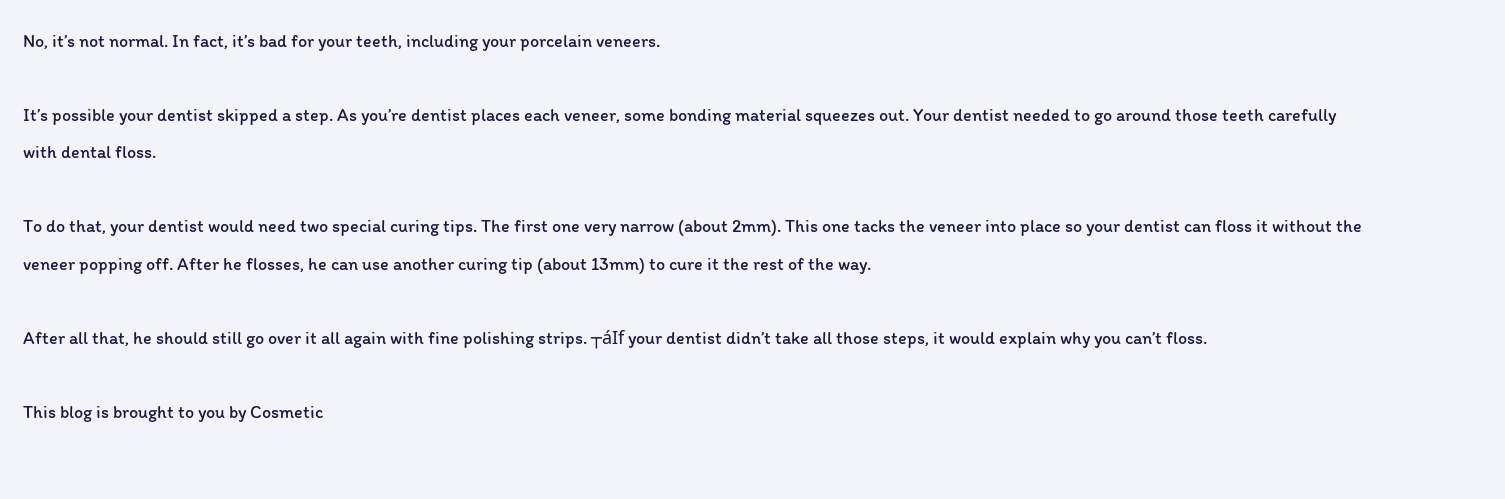No, it’s not normal. In fact, it’s bad for your teeth, including your porcelain veneers.

It’s possible your dentist skipped a step. As you’re dentist places each veneer, some bonding material squeezes out. Your dentist needed to go around those teeth carefully with dental floss.

To do that, your dentist would need two special curing tips. The first one very narrow (about 2mm). This one tacks the veneer into place so your dentist can floss it without the veneer popping off. After he flosses, he can use another curing tip (about 13mm) to cure it the rest of the way.

After all that, he should still go over it all again with fine polishing strips. ┬áIf your dentist didn’t take all those steps, it would explain why you can’t floss.

This blog is brought to you by Cosmetic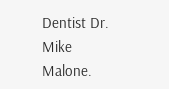Dentist Dr. Mike Malone.